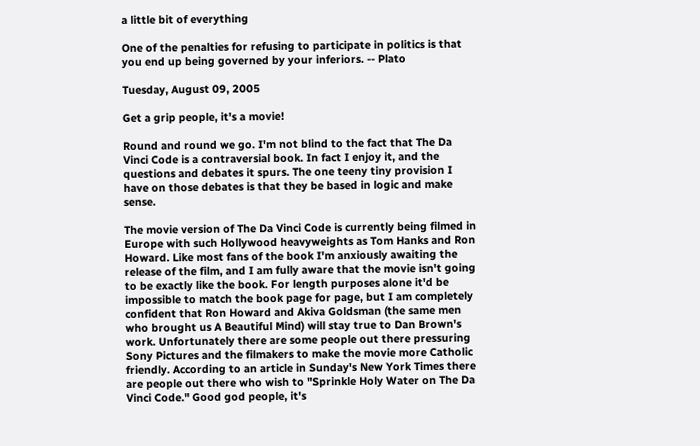a little bit of everything

One of the penalties for refusing to participate in politics is that you end up being governed by your inferiors. -- Plato

Tuesday, August 09, 2005

Get a grip people, it's a movie!

Round and round we go. I'm not blind to the fact that The Da Vinci Code is a contraversial book. In fact I enjoy it, and the questions and debates it spurs. The one teeny tiny provision I have on those debates is that they be based in logic and make sense.

The movie version of The Da Vinci Code is currently being filmed in Europe with such Hollywood heavyweights as Tom Hanks and Ron Howard. Like most fans of the book I'm anxiously awaiting the release of the film, and I am fully aware that the movie isn't going to be exactly like the book. For length purposes alone it'd be impossible to match the book page for page, but I am completely confident that Ron Howard and Akiva Goldsman (the same men who brought us A Beautiful Mind) will stay true to Dan Brown's work. Unfortunately there are some people out there pressuring Sony Pictures and the filmakers to make the movie more Catholic friendly. According to an article in Sunday's New York Times there are people out there who wish to "Sprinkle Holy Water on The Da Vinci Code." Good god people, it's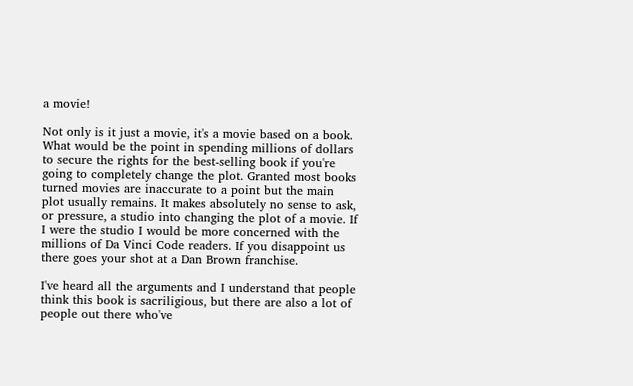a movie!

Not only is it just a movie, it's a movie based on a book. What would be the point in spending millions of dollars to secure the rights for the best-selling book if you're going to completely change the plot. Granted most books turned movies are inaccurate to a point but the main plot usually remains. It makes absolutely no sense to ask, or pressure, a studio into changing the plot of a movie. If I were the studio I would be more concerned with the millions of Da Vinci Code readers. If you disappoint us there goes your shot at a Dan Brown franchise.

I've heard all the arguments and I understand that people think this book is sacriligious, but there are also a lot of people out there who've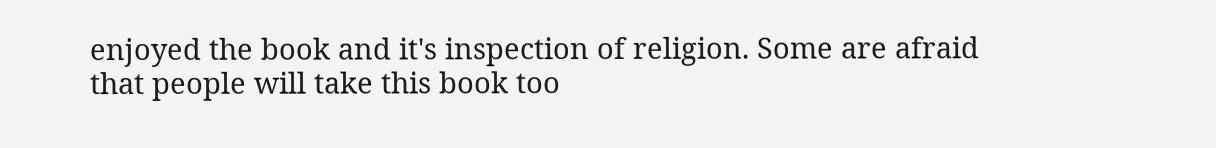enjoyed the book and it's inspection of religion. Some are afraid that people will take this book too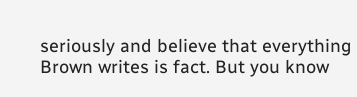seriously and believe that everything Brown writes is fact. But you know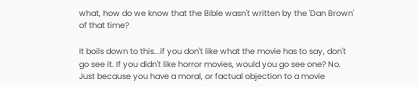what, how do we know that the Bible wasn't written by the 'Dan Brown' of that time?

It boils down to this...if you don't like what the movie has to say, don't go see it. If you didn't like horror movies, would you go see one? No. Just because you have a moral, or factual objection to a movie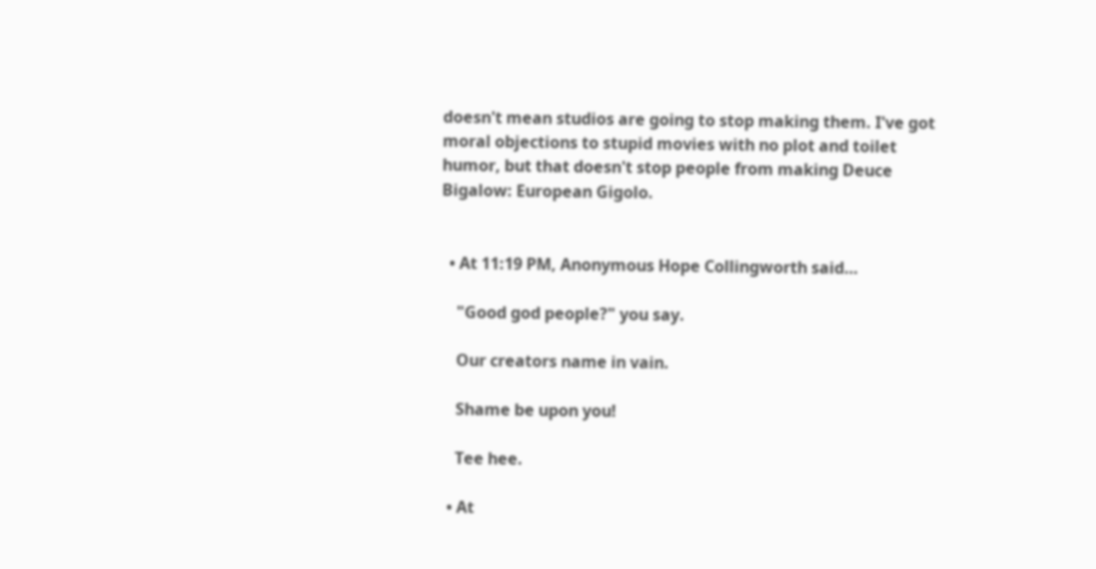doesn't mean studios are going to stop making them. I've got moral objections to stupid movies with no plot and toilet humor, but that doesn't stop people from making Deuce Bigalow: European Gigolo.


  • At 11:19 PM, Anonymous Hope Collingworth said…

    "Good god people?" you say.

    Our creators name in vain.

    Shame be upon you!

    Tee hee.

  • At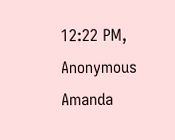12:22 PM, Anonymous Amanda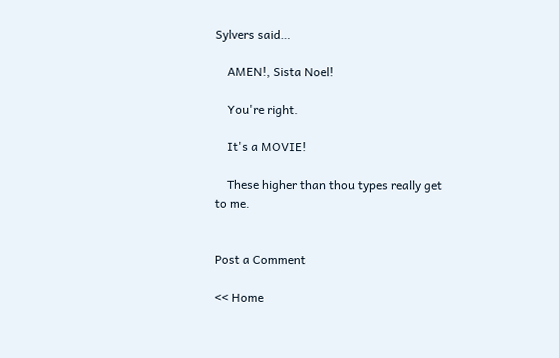Sylvers said…

    AMEN!, Sista Noel!

    You're right.

    It's a MOVIE!

    These higher than thou types really get to me.


Post a Comment

<< Home